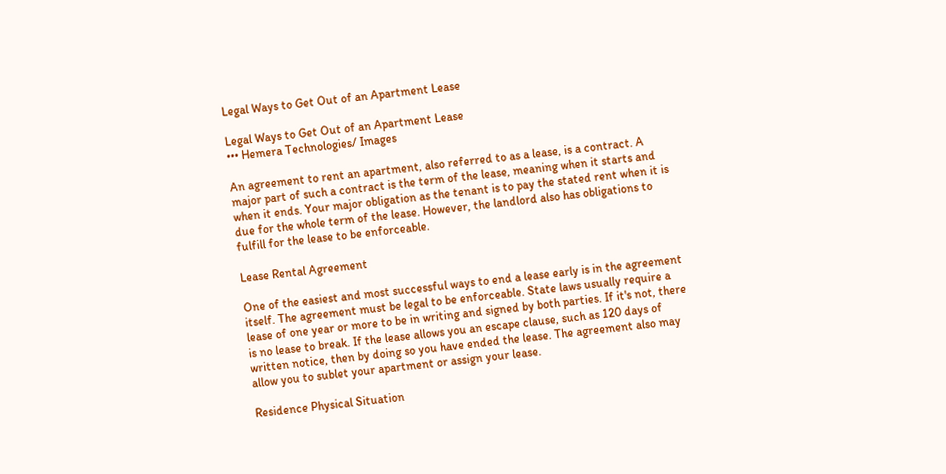Legal Ways to Get Out of an Apartment Lease

Legal Ways to Get Out of an Apartment Lease
••• Hemera Technologies/ Images

An agreement to rent an apartment, also referred to as a lease, is a contract. A major part of such a contract is the term of the lease, meaning when it starts and when it ends. Your major obligation as the tenant is to pay the stated rent when it is due for the whole term of the lease. However, the landlord also has obligations to fulfill for the lease to be enforceable.

Lease Rental Agreement

One of the easiest and most successful ways to end a lease early is in the agreement itself. The agreement must be legal to be enforceable. State laws usually require a lease of one year or more to be in writing and signed by both parties. If it's not, there is no lease to break. If the lease allows you an escape clause, such as 120 days of written notice, then by doing so you have ended the lease. The agreement also may allow you to sublet your apartment or assign your lease.

Residence Physical Situation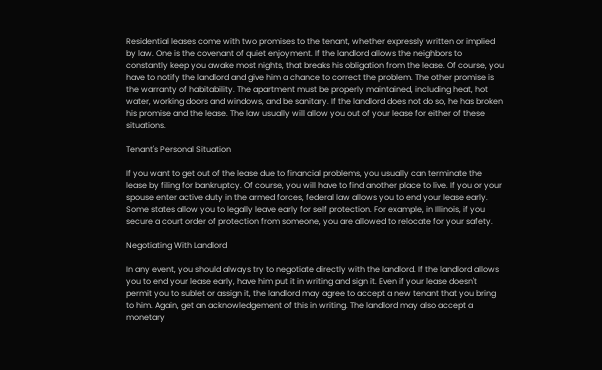Residential leases come with two promises to the tenant, whether expressly written or implied by law. One is the covenant of quiet enjoyment. If the landlord allows the neighbors to constantly keep you awake most nights, that breaks his obligation from the lease. Of course, you have to notify the landlord and give him a chance to correct the problem. The other promise is the warranty of habitability. The apartment must be properly maintained, including heat, hot water, working doors and windows, and be sanitary. If the landlord does not do so, he has broken his promise and the lease. The law usually will allow you out of your lease for either of these situations.

Tenant's Personal Situation

If you want to get out of the lease due to financial problems, you usually can terminate the lease by filing for bankruptcy. Of course, you will have to find another place to live. If you or your spouse enter active duty in the armed forces, federal law allows you to end your lease early. Some states allow you to legally leave early for self protection. For example, in Illinois, if you secure a court order of protection from someone, you are allowed to relocate for your safety.

Negotiating With Landlord

In any event, you should always try to negotiate directly with the landlord. If the landlord allows you to end your lease early, have him put it in writing and sign it. Even if your lease doesn't permit you to sublet or assign it, the landlord may agree to accept a new tenant that you bring to him. Again, get an acknowledgement of this in writing. The landlord may also accept a monetary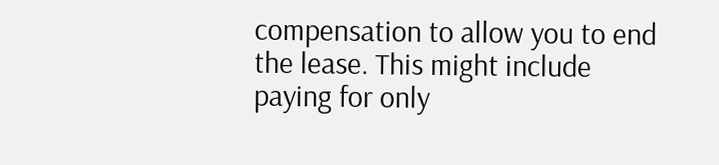compensation to allow you to end the lease. This might include paying for only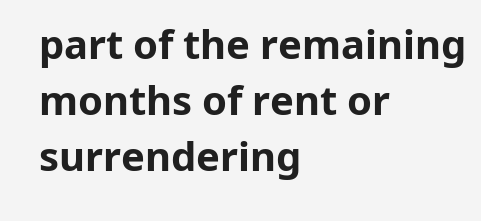part of the remaining months of rent or surrendering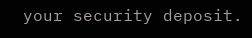your security deposit.